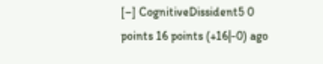[–] CognitiveDissident5 0 points 16 points (+16|-0) ago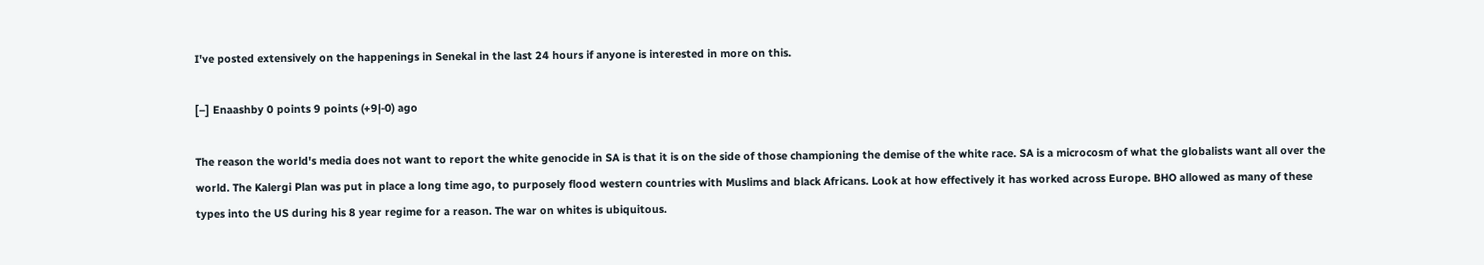I've posted extensively on the happenings in Senekal in the last 24 hours if anyone is interested in more on this.

[–] Enaashby 0 points 9 points (+9|-0) ago

The reason the world's media does not want to report the white genocide in SA is that it is on the side of those championing the demise of the white race. SA is a microcosm of what the globalists want all over the world. The Kalergi Plan was put in place a long time ago, to purposely flood western countries with Muslims and black Africans. Look at how effectively it has worked across Europe. BHO allowed as many of these types into the US during his 8 year regime for a reason. The war on whites is ubiquitous.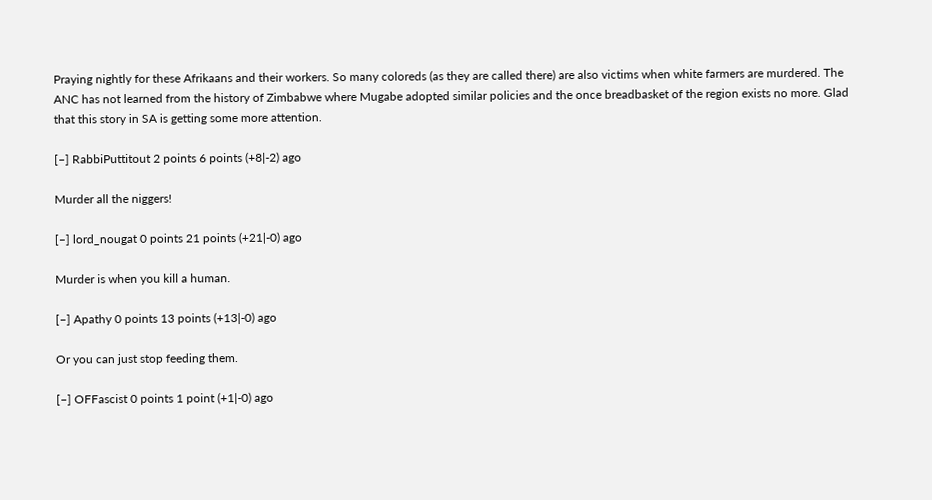Praying nightly for these Afrikaans and their workers. So many coloreds (as they are called there) are also victims when white farmers are murdered. The ANC has not learned from the history of Zimbabwe where Mugabe adopted similar policies and the once breadbasket of the region exists no more. Glad that this story in SA is getting some more attention.

[–] RabbiPuttitout 2 points 6 points (+8|-2) ago

Murder all the niggers!

[–] lord_nougat 0 points 21 points (+21|-0) ago

Murder is when you kill a human.

[–] Apathy 0 points 13 points (+13|-0) ago

Or you can just stop feeding them.

[–] OFFascist 0 points 1 point (+1|-0) ago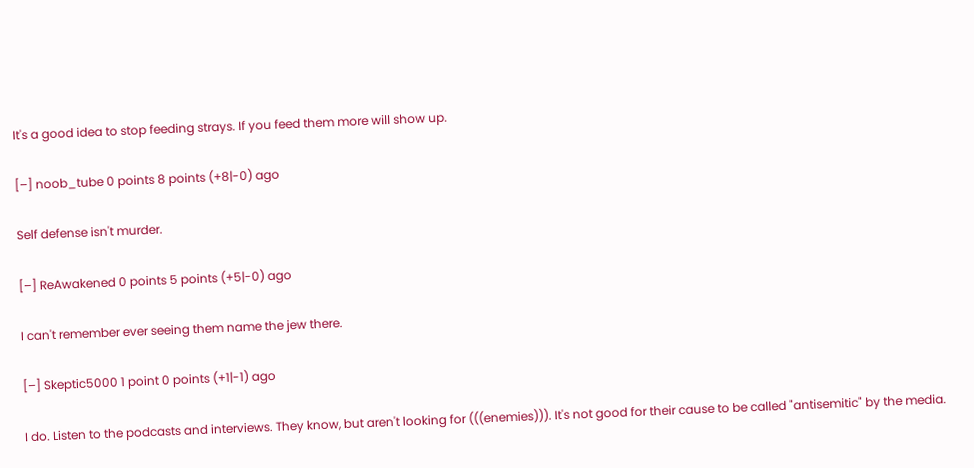It's a good idea to stop feeding strays. If you feed them more will show up.

[–] noob_tube 0 points 8 points (+8|-0) ago

Self defense isn't murder.

[–] ReAwakened 0 points 5 points (+5|-0) ago

I can't remember ever seeing them name the jew there.

[–] Skeptic5000 1 point 0 points (+1|-1) ago

I do. Listen to the podcasts and interviews. They know, but aren't looking for (((enemies))). It's not good for their cause to be called "antisemitic" by the media.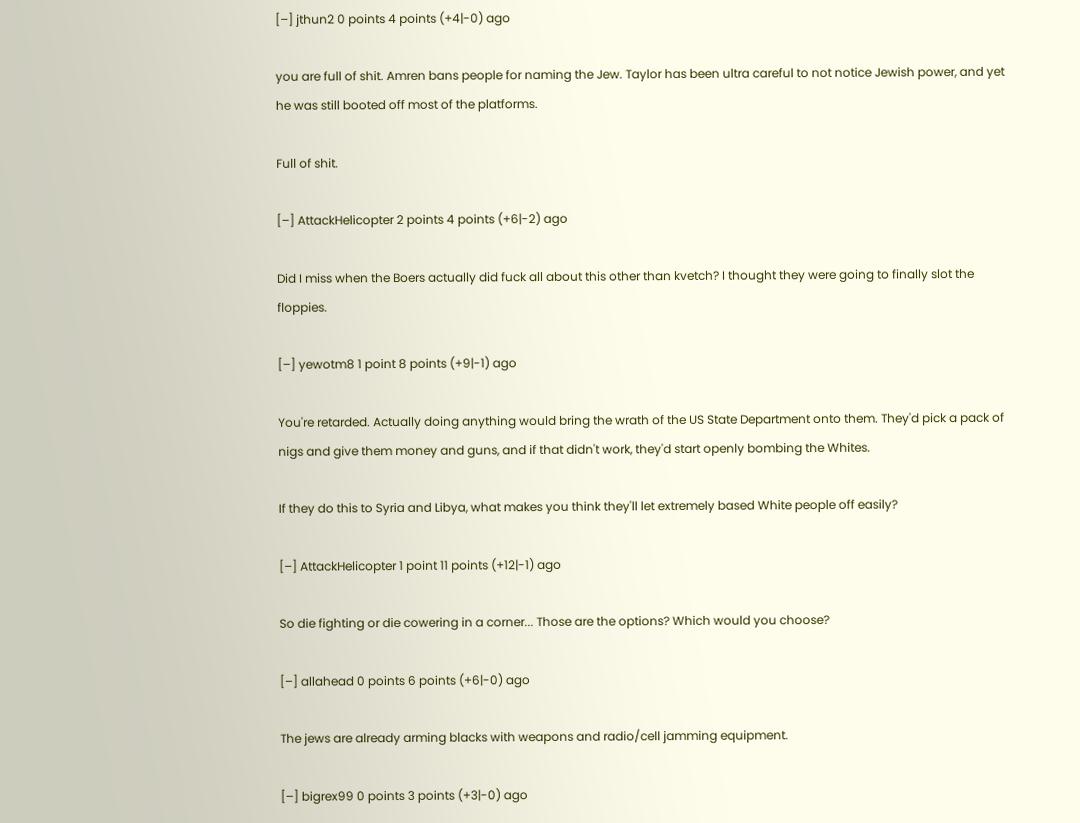[–] jthun2 0 points 4 points (+4|-0) ago

you are full of shit. Amren bans people for naming the Jew. Taylor has been ultra careful to not notice Jewish power, and yet he was still booted off most of the platforms.

Full of shit.

[–] AttackHelicopter 2 points 4 points (+6|-2) ago

Did I miss when the Boers actually did fuck all about this other than kvetch? I thought they were going to finally slot the floppies.

[–] yewotm8 1 point 8 points (+9|-1) ago

You're retarded. Actually doing anything would bring the wrath of the US State Department onto them. They'd pick a pack of nigs and give them money and guns, and if that didn't work, they'd start openly bombing the Whites.

If they do this to Syria and Libya, what makes you think they'll let extremely based White people off easily?

[–] AttackHelicopter 1 point 11 points (+12|-1) ago

So die fighting or die cowering in a corner... Those are the options? Which would you choose?

[–] allahead 0 points 6 points (+6|-0) ago

The jews are already arming blacks with weapons and radio/cell jamming equipment.

[–] bigrex99 0 points 3 points (+3|-0) ago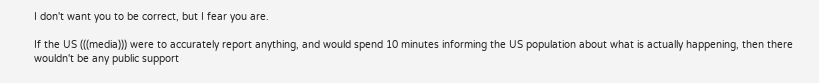I don't want you to be correct, but I fear you are.

If the US (((media))) were to accurately report anything, and would spend 10 minutes informing the US population about what is actually happening, then there wouldn't be any public support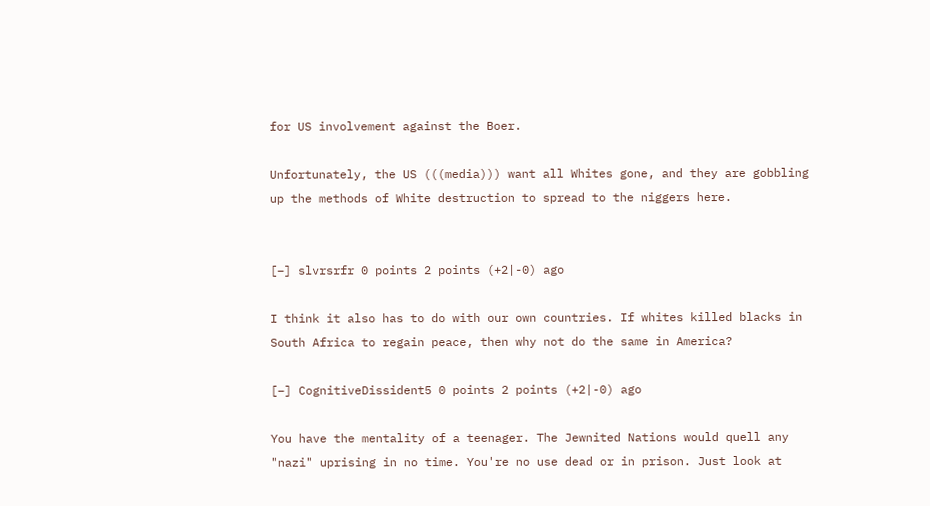for US involvement against the Boer.

Unfortunately, the US (((media))) want all Whites gone, and they are gobbling up the methods of White destruction to spread to the niggers here.


[–] slvrsrfr 0 points 2 points (+2|-0) ago

I think it also has to do with our own countries. If whites killed blacks in South Africa to regain peace, then why not do the same in America?

[–] CognitiveDissident5 0 points 2 points (+2|-0) ago

You have the mentality of a teenager. The Jewnited Nations would quell any "nazi" uprising in no time. You're no use dead or in prison. Just look at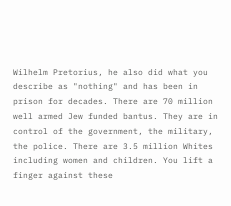Wilhelm Pretorius, he also did what you describe as "nothing" and has been in prison for decades. There are 70 million well armed Jew funded bantus. They are in control of the government, the military, the police. There are 3.5 million Whites including women and children. You lift a finger against these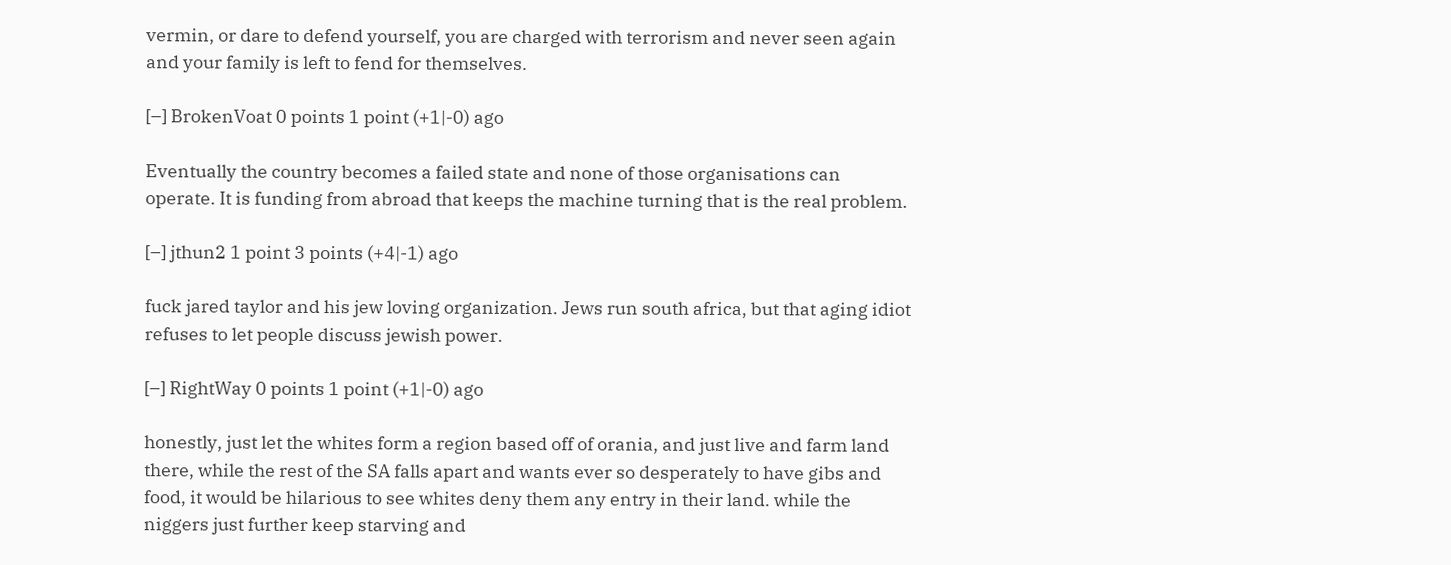vermin, or dare to defend yourself, you are charged with terrorism and never seen again and your family is left to fend for themselves.

[–] BrokenVoat 0 points 1 point (+1|-0) ago

Eventually the country becomes a failed state and none of those organisations can operate. It is funding from abroad that keeps the machine turning that is the real problem.

[–] jthun2 1 point 3 points (+4|-1) ago

fuck jared taylor and his jew loving organization. Jews run south africa, but that aging idiot refuses to let people discuss jewish power.

[–] RightWay 0 points 1 point (+1|-0) ago

honestly, just let the whites form a region based off of orania, and just live and farm land there, while the rest of the SA falls apart and wants ever so desperately to have gibs and food, it would be hilarious to see whites deny them any entry in their land. while the niggers just further keep starving and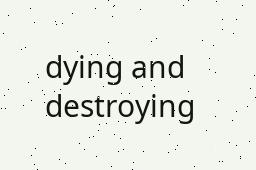dying and destroying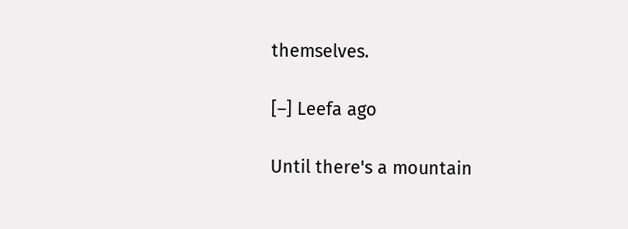themselves.

[–] Leefa ago

Until there's a mountain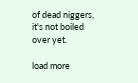of dead niggers, it's not boiled over yet.

load more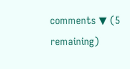comments ▼ (5 remaining)